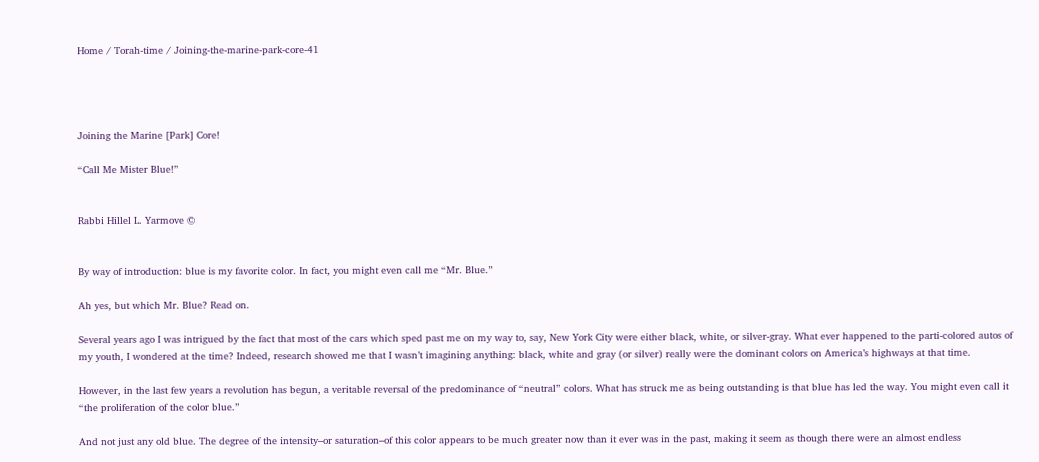Home / Torah-time / Joining-the-marine-park-core-41




Joining the Marine [Park] Core!

“Call Me Mister Blue!”


Rabbi Hillel L. Yarmove ©


By way of introduction: blue is my favorite color. In fact, you might even call me “Mr. Blue.”

Ah yes, but which Mr. Blue? Read on.

Several years ago I was intrigued by the fact that most of the cars which sped past me on my way to, say, New York City were either black, white, or silver-gray. What ever happened to the parti-colored autos of my youth, I wondered at the time? Indeed, research showed me that I wasn’t imagining anything: black, white and gray (or silver) really were the dominant colors on America’s highways at that time.

However, in the last few years a revolution has begun, a veritable reversal of the predominance of “neutral” colors. What has struck me as being outstanding is that blue has led the way. You might even call it “the proliferation of the color blue.”

And not just any old blue. The degree of the intensity–or saturation–of this color appears to be much greater now than it ever was in the past, making it seem as though there were an almost endless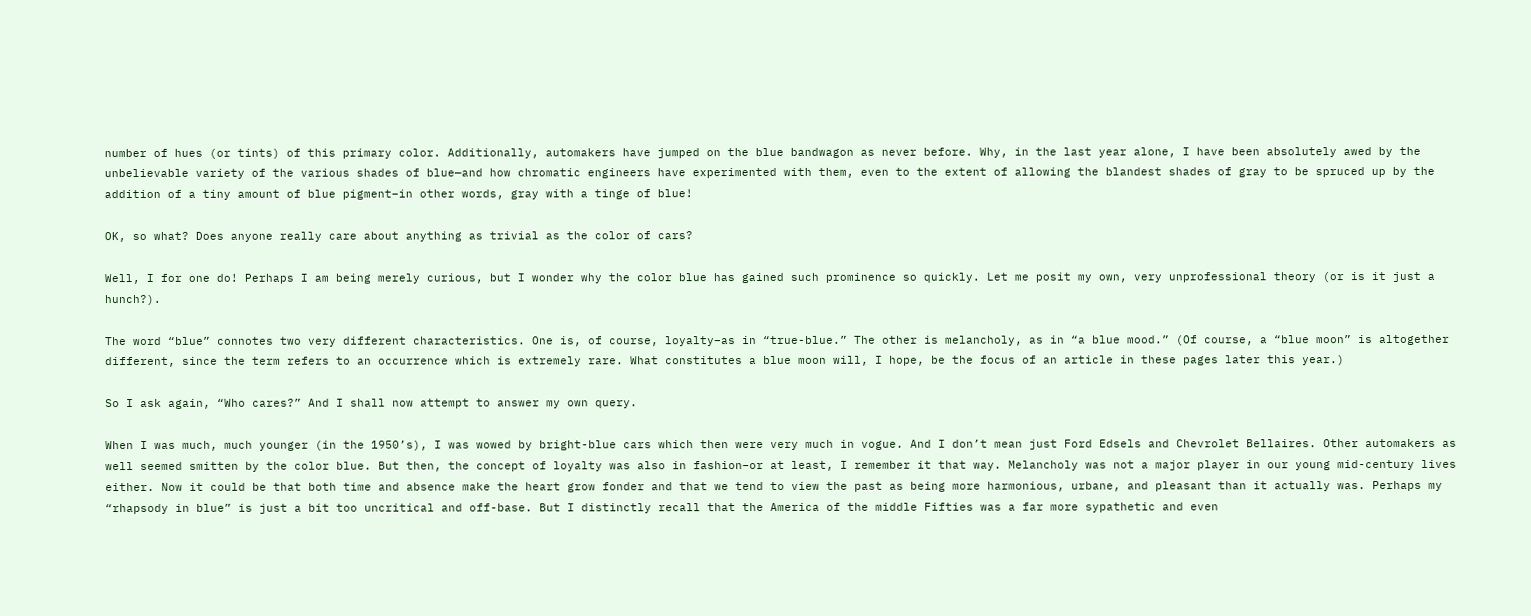number of hues (or tints) of this primary color. Additionally, automakers have jumped on the blue bandwagon as never before. Why, in the last year alone, I have been absolutely awed by the unbelievable variety of the various shades of blue—and how chromatic engineers have experimented with them, even to the extent of allowing the blandest shades of gray to be spruced up by the addition of a tiny amount of blue pigment–in other words, gray with a tinge of blue!

OK, so what? Does anyone really care about anything as trivial as the color of cars?

Well, I for one do! Perhaps I am being merely curious, but I wonder why the color blue has gained such prominence so quickly. Let me posit my own, very unprofessional theory (or is it just a hunch?).

The word “blue” connotes two very different characteristics. One is, of course, loyalty–as in “true-blue.” The other is melancholy, as in “a blue mood.” (Of course, a “blue moon” is altogether different, since the term refers to an occurrence which is extremely rare. What constitutes a blue moon will, I hope, be the focus of an article in these pages later this year.)

So I ask again, “Who cares?” And I shall now attempt to answer my own query.

When I was much, much younger (in the 1950’s), I was wowed by bright-blue cars which then were very much in vogue. And I don’t mean just Ford Edsels and Chevrolet Bellaires. Other automakers as well seemed smitten by the color blue. But then, the concept of loyalty was also in fashion–or at least, I remember it that way. Melancholy was not a major player in our young mid-century lives either. Now it could be that both time and absence make the heart grow fonder and that we tend to view the past as being more harmonious, urbane, and pleasant than it actually was. Perhaps my “rhapsody in blue” is just a bit too uncritical and off-base. But I distinctly recall that the America of the middle Fifties was a far more sypathetic and even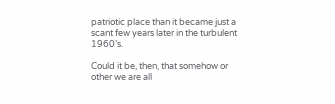patriotic place than it became just a scant few years later in the turbulent 1960’s.

Could it be, then, that somehow or other we are all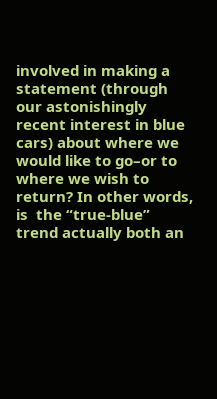involved in making a statement (through our astonishingly recent interest in blue cars) about where we would like to go–or to where we wish to return? In other words, is  the “true-blue” trend actually both an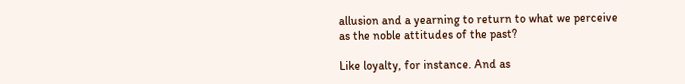allusion and a yearning to return to what we perceive as the noble attitudes of the past?

Like loyalty, for instance. And as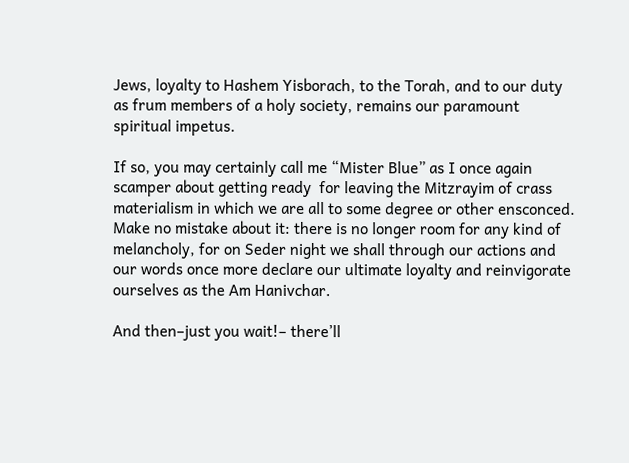Jews, loyalty to Hashem Yisborach, to the Torah, and to our duty as frum members of a holy society, remains our paramount spiritual impetus.

If so, you may certainly call me “Mister Blue” as I once again scamper about getting ready  for leaving the Mitzrayim of crass materialism in which we are all to some degree or other ensconced.  Make no mistake about it: there is no longer room for any kind of melancholy, for on Seder night we shall through our actions and our words once more declare our ultimate loyalty and reinvigorate ourselves as the Am Hanivchar.

And then–just you wait!– there’ll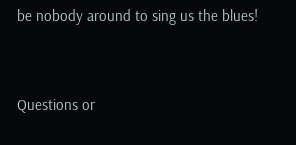be nobody around to sing us the blues!



Questions or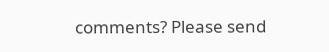comments? Please send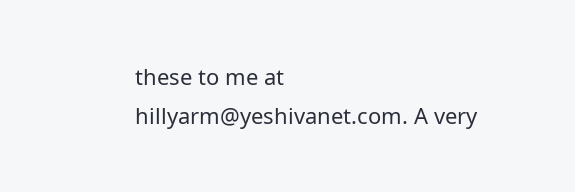these to me at hillyarm@yeshivanet.com. A very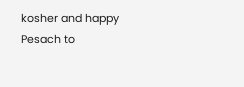kosher and happy Pesach to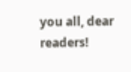you all, dear readers!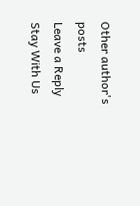Other author's posts
Leave a Reply
Stay With Us